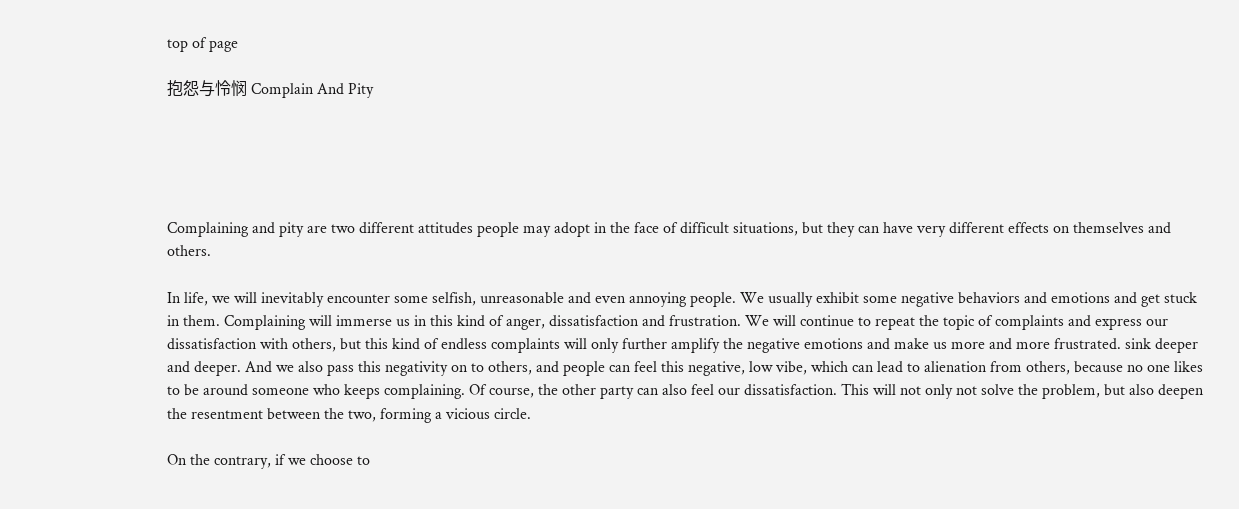top of page

抱怨与怜悯 Complain And Pity





Complaining and pity are two different attitudes people may adopt in the face of difficult situations, but they can have very different effects on themselves and others.

In life, we will inevitably encounter some selfish, unreasonable and even annoying people. We usually exhibit some negative behaviors and emotions and get stuck in them. Complaining will immerse us in this kind of anger, dissatisfaction and frustration. We will continue to repeat the topic of complaints and express our dissatisfaction with others, but this kind of endless complaints will only further amplify the negative emotions and make us more and more frustrated. sink deeper and deeper. And we also pass this negativity on to others, and people can feel this negative, low vibe, which can lead to alienation from others, because no one likes to be around someone who keeps complaining. Of course, the other party can also feel our dissatisfaction. This will not only not solve the problem, but also deepen the resentment between the two, forming a vicious circle.

On the contrary, if we choose to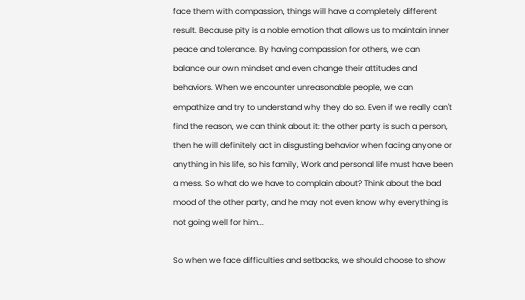face them with compassion, things will have a completely different result. Because pity is a noble emotion that allows us to maintain inner peace and tolerance. By having compassion for others, we can balance our own mindset and even change their attitudes and behaviors. When we encounter unreasonable people, we can empathize and try to understand why they do so. Even if we really can't find the reason, we can think about it: the other party is such a person, then he will definitely act in disgusting behavior when facing anyone or anything in his life, so his family, Work and personal life must have been a mess. So what do we have to complain about? Think about the bad mood of the other party, and he may not even know why everything is not going well for him...

So when we face difficulties and setbacks, we should choose to show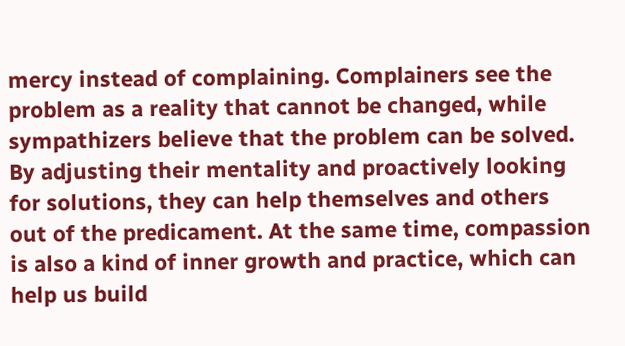mercy instead of complaining. Complainers see the problem as a reality that cannot be changed, while sympathizers believe that the problem can be solved. By adjusting their mentality and proactively looking for solutions, they can help themselves and others out of the predicament. At the same time, compassion is also a kind of inner growth and practice, which can help us build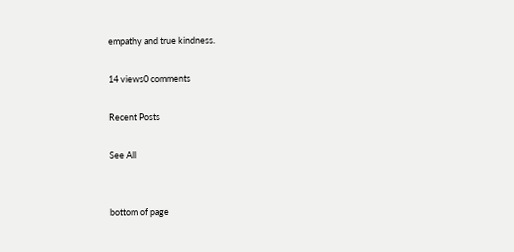empathy and true kindness.

14 views0 comments

Recent Posts

See All


bottom of page